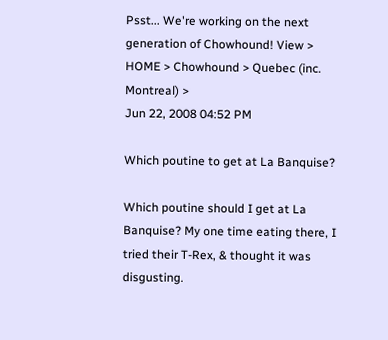Psst... We're working on the next generation of Chowhound! View >
HOME > Chowhound > Quebec (inc. Montreal) >
Jun 22, 2008 04:52 PM

Which poutine to get at La Banquise?

Which poutine should I get at La Banquise? My one time eating there, I tried their T-Rex, & thought it was disgusting.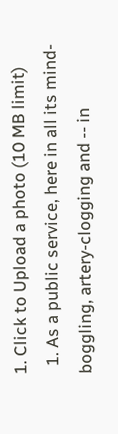1. Click to Upload a photo (10 MB limit)
  1. As a public service, here in all its mind-boggling, artery-clogging and -- in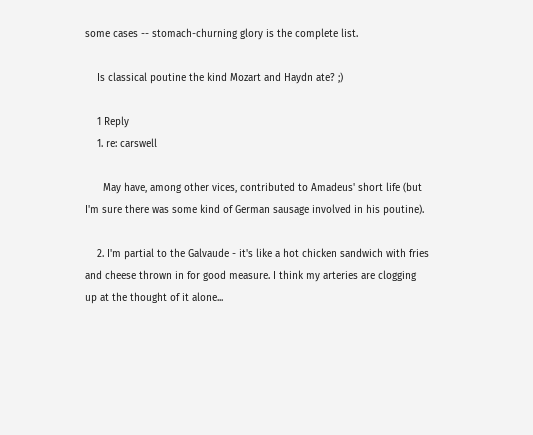some cases -- stomach-churning glory is the complete list.

    Is classical poutine the kind Mozart and Haydn ate? ;)

    1 Reply
    1. re: carswell

      May have, among other vices, contributed to Amadeus' short life (but I'm sure there was some kind of German sausage involved in his poutine).

    2. I'm partial to the Galvaude - it's like a hot chicken sandwich with fries and cheese thrown in for good measure. I think my arteries are clogging up at the thought of it alone...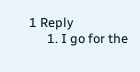1 Reply
      1. I go for the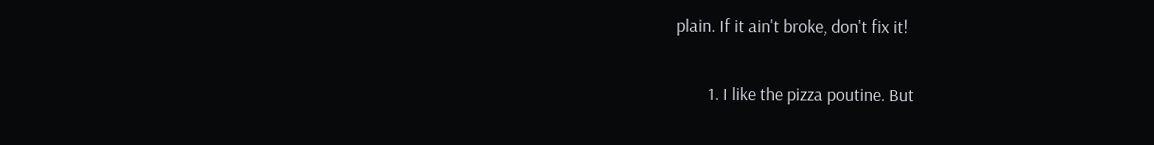plain. If it ain't broke, don't fix it!

        1. I like the pizza poutine. But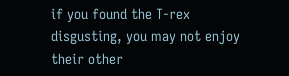if you found the T-rex disgusting, you may not enjoy their other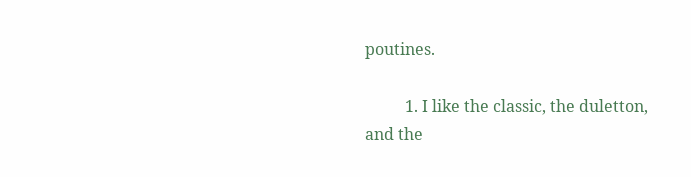poutines.

          1. I like the classic, the duletton, and the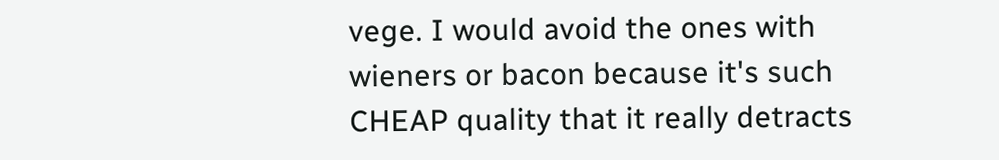vege. I would avoid the ones with wieners or bacon because it's such CHEAP quality that it really detracts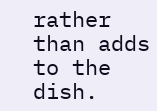rather than adds to the dish.